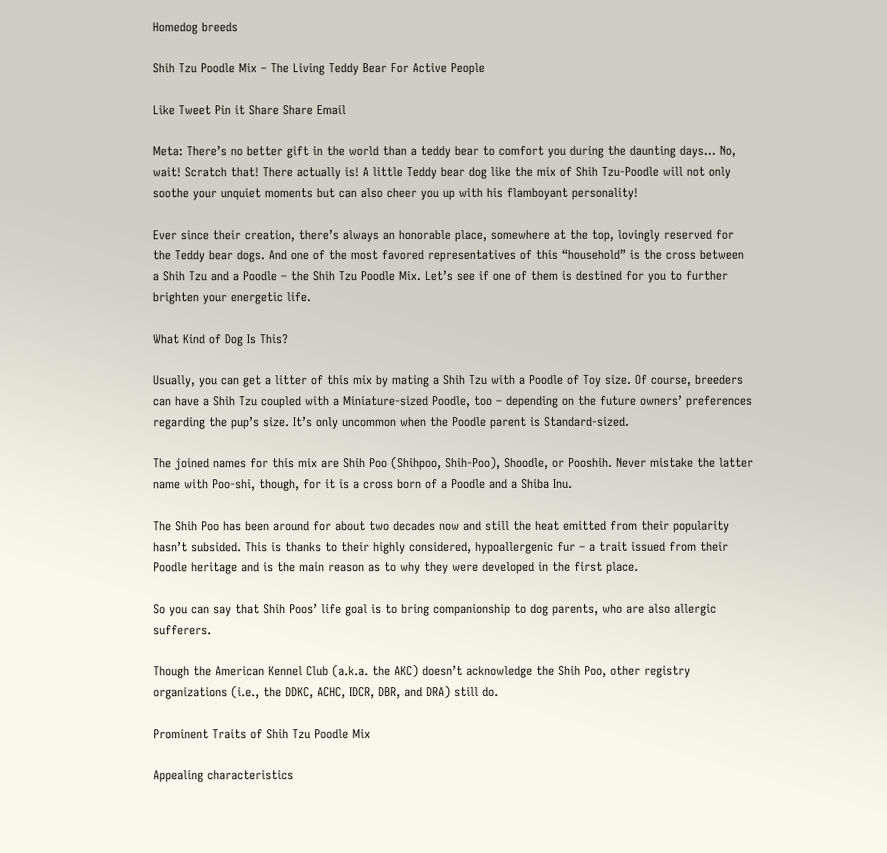Homedog breeds

Shih Tzu Poodle Mix – The Living Teddy Bear For Active People

Like Tweet Pin it Share Share Email

Meta: There’s no better gift in the world than a teddy bear to comfort you during the daunting days… No, wait! Scratch that! There actually is! A little Teddy bear dog like the mix of Shih Tzu-Poodle will not only soothe your unquiet moments but can also cheer you up with his flamboyant personality!

Ever since their creation, there’s always an honorable place, somewhere at the top, lovingly reserved for the Teddy bear dogs. And one of the most favored representatives of this “household” is the cross between a Shih Tzu and a Poodle – the Shih Tzu Poodle Mix. Let’s see if one of them is destined for you to further brighten your energetic life.

What Kind of Dog Is This?

Usually, you can get a litter of this mix by mating a Shih Tzu with a Poodle of Toy size. Of course, breeders can have a Shih Tzu coupled with a Miniature-sized Poodle, too – depending on the future owners’ preferences regarding the pup’s size. It’s only uncommon when the Poodle parent is Standard-sized.

The joined names for this mix are Shih Poo (Shihpoo, Shih-Poo), Shoodle, or Pooshih. Never mistake the latter name with Poo-shi, though, for it is a cross born of a Poodle and a Shiba Inu.

The Shih Poo has been around for about two decades now and still the heat emitted from their popularity hasn’t subsided. This is thanks to their highly considered, hypoallergenic fur – a trait issued from their Poodle heritage and is the main reason as to why they were developed in the first place.

So you can say that Shih Poos’ life goal is to bring companionship to dog parents, who are also allergic sufferers.

Though the American Kennel Club (a.k.a. the AKC) doesn’t acknowledge the Shih Poo, other registry organizations (i.e., the DDKC, ACHC, IDCR, DBR, and DRA) still do.

Prominent Traits of Shih Tzu Poodle Mix

Appealing characteristics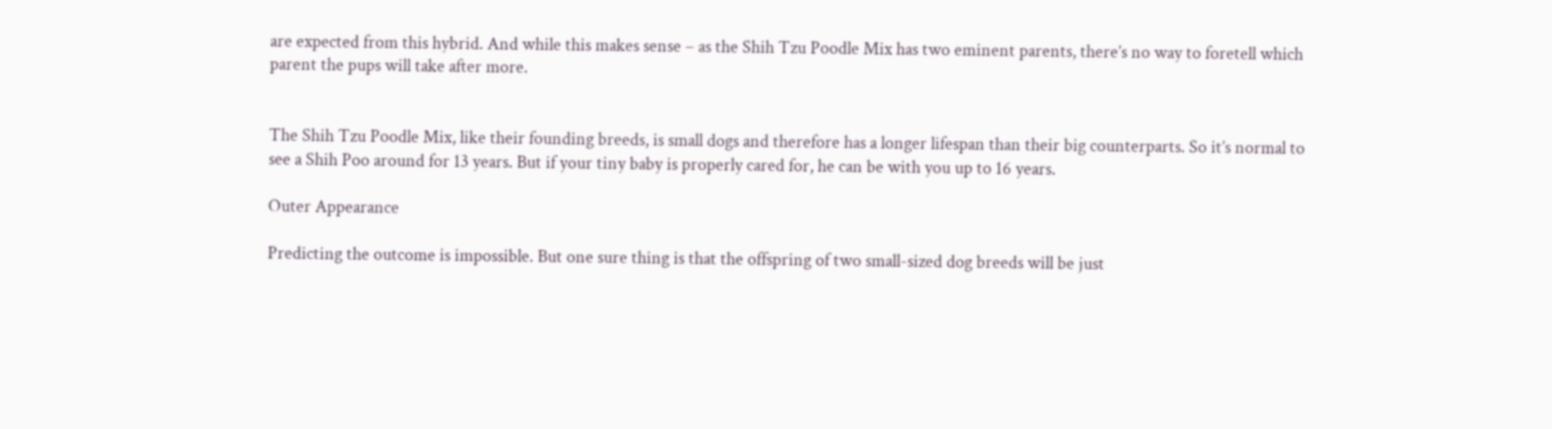are expected from this hybrid. And while this makes sense – as the Shih Tzu Poodle Mix has two eminent parents, there’s no way to foretell which parent the pups will take after more.


The Shih Tzu Poodle Mix, like their founding breeds, is small dogs and therefore has a longer lifespan than their big counterparts. So it’s normal to see a Shih Poo around for 13 years. But if your tiny baby is properly cared for, he can be with you up to 16 years.

Outer Appearance

Predicting the outcome is impossible. But one sure thing is that the offspring of two small-sized dog breeds will be just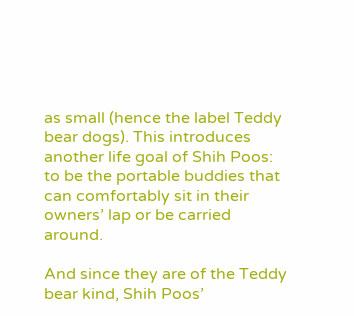as small (hence the label Teddy bear dogs). This introduces another life goal of Shih Poos: to be the portable buddies that can comfortably sit in their owners’ lap or be carried around.

And since they are of the Teddy bear kind, Shih Poos’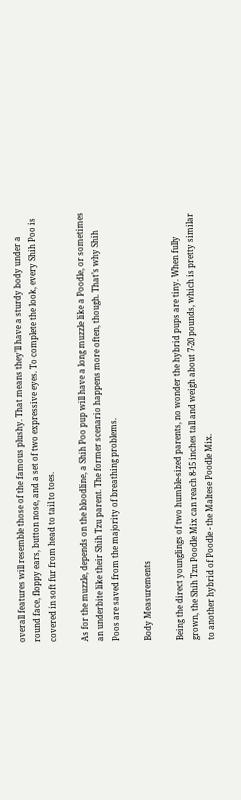overall features will resemble those of the famous plushy. That means they’ll have a sturdy body under a round face, floppy ears, button nose, and a set of two expressive eyes. To complete the look, every Shih Poo is covered in soft fur from head to tail to toes.

As for the muzzle, depends on the bloodline, a Shih Poo pup will have a long muzzle like a Poodle, or sometimes an underbite like their Shih Tzu parent. The former scenario happens more often, though. That’s why Shih Poos are saved from the majority of breathing problems.

Body Measurements

Being the direct younglings of two humble-sized parents, no wonder the hybrid pups are tiny. When fully grown, the Shih Tzu Poodle Mix can reach 8-15 inches tall and weigh about 7-20 pounds, which is pretty similar to another hybrid of Poodle - the Maltese Poodle Mix.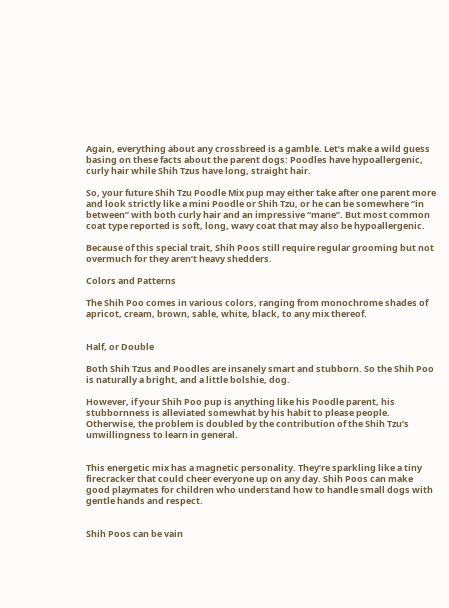Again, everything about any crossbreed is a gamble. Let’s make a wild guess basing on these facts about the parent dogs: Poodles have hypoallergenic, curly hair while Shih Tzus have long, straight hair.

So, your future Shih Tzu Poodle Mix pup may either take after one parent more and look strictly like a mini Poodle or Shih Tzu, or he can be somewhere “in between” with both curly hair and an impressive “mane”. But most common coat type reported is soft, long, wavy coat that may also be hypoallergenic.

Because of this special trait, Shih Poos still require regular grooming but not overmuch for they aren’t heavy shedders.

Colors and Patterns

The Shih Poo comes in various colors, ranging from monochrome shades of apricot, cream, brown, sable, white, black, to any mix thereof.


Half, or Double

Both Shih Tzus and Poodles are insanely smart and stubborn. So the Shih Poo is naturally a bright, and a little bolshie, dog.

However, if your Shih Poo pup is anything like his Poodle parent, his stubbornness is alleviated somewhat by his habit to please people. Otherwise, the problem is doubled by the contribution of the Shih Tzu’s unwillingness to learn in general.


This energetic mix has a magnetic personality. They’re sparkling like a tiny firecracker that could cheer everyone up on any day. Shih Poos can make good playmates for children who understand how to handle small dogs with gentle hands and respect.


Shih Poos can be vain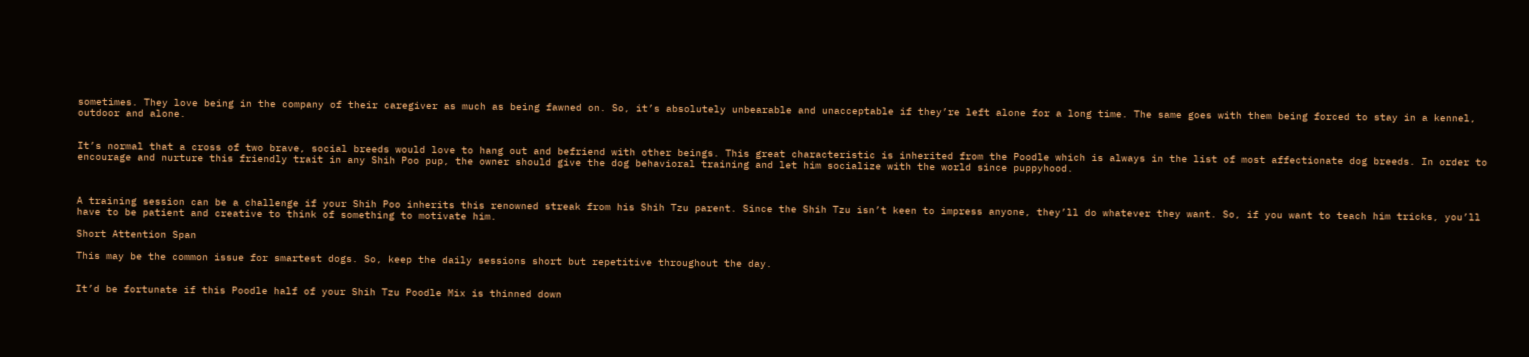sometimes. They love being in the company of their caregiver as much as being fawned on. So, it’s absolutely unbearable and unacceptable if they’re left alone for a long time. The same goes with them being forced to stay in a kennel, outdoor and alone.


It’s normal that a cross of two brave, social breeds would love to hang out and befriend with other beings. This great characteristic is inherited from the Poodle which is always in the list of most affectionate dog breeds. In order to encourage and nurture this friendly trait in any Shih Poo pup, the owner should give the dog behavioral training and let him socialize with the world since puppyhood.



A training session can be a challenge if your Shih Poo inherits this renowned streak from his Shih Tzu parent. Since the Shih Tzu isn’t keen to impress anyone, they’ll do whatever they want. So, if you want to teach him tricks, you’ll have to be patient and creative to think of something to motivate him.

Short Attention Span

This may be the common issue for smartest dogs. So, keep the daily sessions short but repetitive throughout the day.


It’d be fortunate if this Poodle half of your Shih Tzu Poodle Mix is thinned down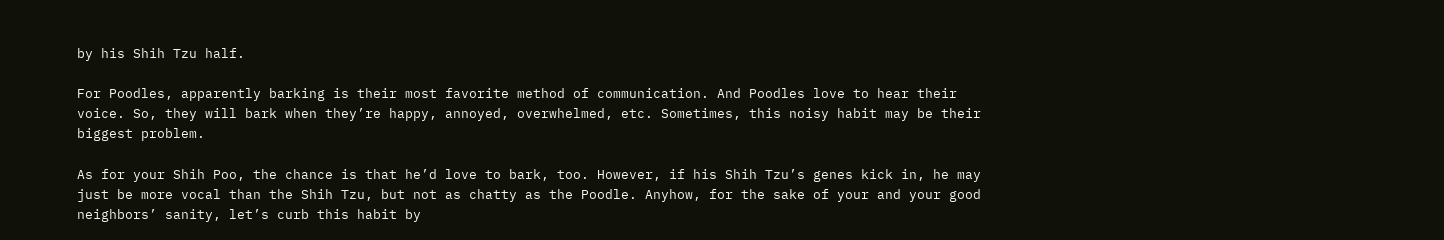by his Shih Tzu half.

For Poodles, apparently barking is their most favorite method of communication. And Poodles love to hear their voice. So, they will bark when they’re happy, annoyed, overwhelmed, etc. Sometimes, this noisy habit may be their biggest problem.

As for your Shih Poo, the chance is that he’d love to bark, too. However, if his Shih Tzu’s genes kick in, he may just be more vocal than the Shih Tzu, but not as chatty as the Poodle. Anyhow, for the sake of your and your good neighbors’ sanity, let’s curb this habit by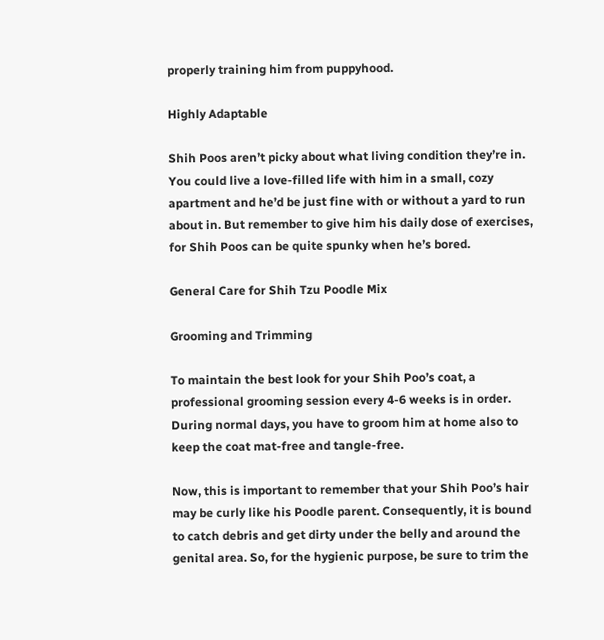properly training him from puppyhood.

Highly Adaptable

Shih Poos aren’t picky about what living condition they’re in. You could live a love-filled life with him in a small, cozy apartment and he’d be just fine with or without a yard to run about in. But remember to give him his daily dose of exercises, for Shih Poos can be quite spunky when he’s bored.

General Care for Shih Tzu Poodle Mix

Grooming and Trimming

To maintain the best look for your Shih Poo’s coat, a professional grooming session every 4-6 weeks is in order. During normal days, you have to groom him at home also to keep the coat mat-free and tangle-free.

Now, this is important to remember that your Shih Poo’s hair may be curly like his Poodle parent. Consequently, it is bound to catch debris and get dirty under the belly and around the genital area. So, for the hygienic purpose, be sure to trim the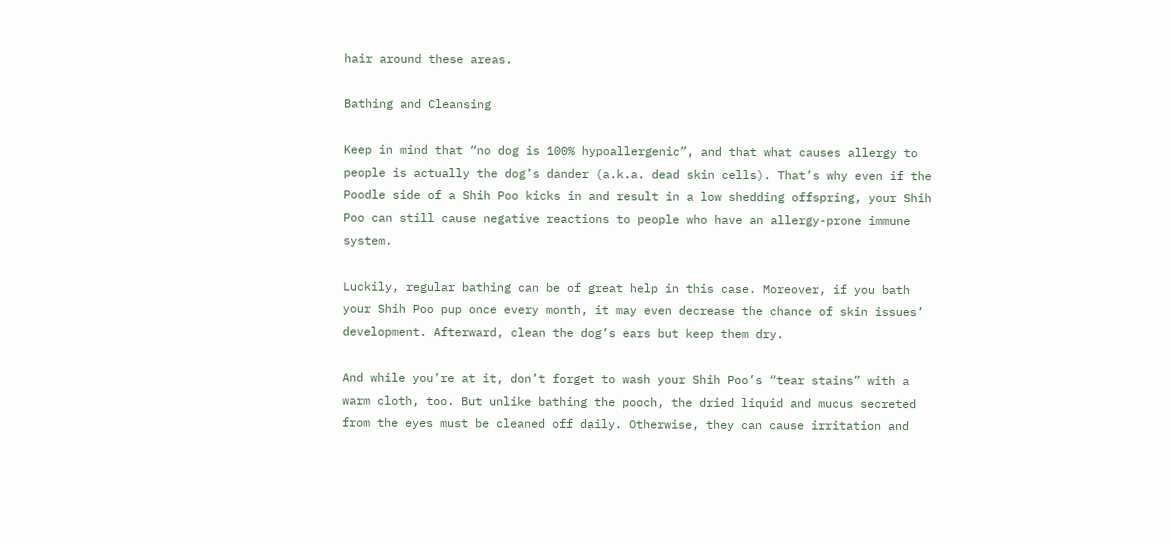hair around these areas.

Bathing and Cleansing

Keep in mind that “no dog is 100% hypoallergenic”, and that what causes allergy to people is actually the dog’s dander (a.k.a. dead skin cells). That’s why even if the Poodle side of a Shih Poo kicks in and result in a low shedding offspring, your Shih Poo can still cause negative reactions to people who have an allergy-prone immune system.

Luckily, regular bathing can be of great help in this case. Moreover, if you bath your Shih Poo pup once every month, it may even decrease the chance of skin issues’ development. Afterward, clean the dog’s ears but keep them dry.

And while you’re at it, don’t forget to wash your Shih Poo’s “tear stains” with a warm cloth, too. But unlike bathing the pooch, the dried liquid and mucus secreted from the eyes must be cleaned off daily. Otherwise, they can cause irritation and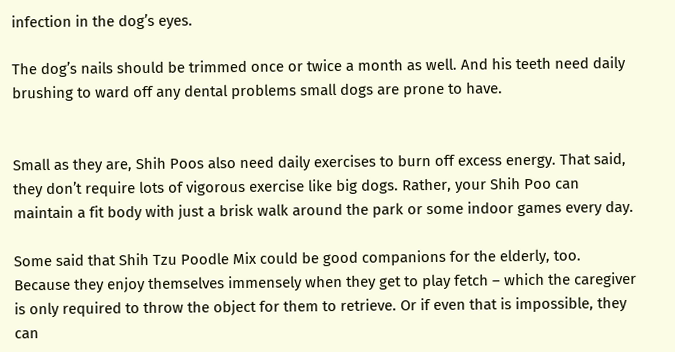infection in the dog’s eyes.

The dog’s nails should be trimmed once or twice a month as well. And his teeth need daily brushing to ward off any dental problems small dogs are prone to have.


Small as they are, Shih Poos also need daily exercises to burn off excess energy. That said, they don’t require lots of vigorous exercise like big dogs. Rather, your Shih Poo can maintain a fit body with just a brisk walk around the park or some indoor games every day.

Some said that Shih Tzu Poodle Mix could be good companions for the elderly, too. Because they enjoy themselves immensely when they get to play fetch – which the caregiver is only required to throw the object for them to retrieve. Or if even that is impossible, they can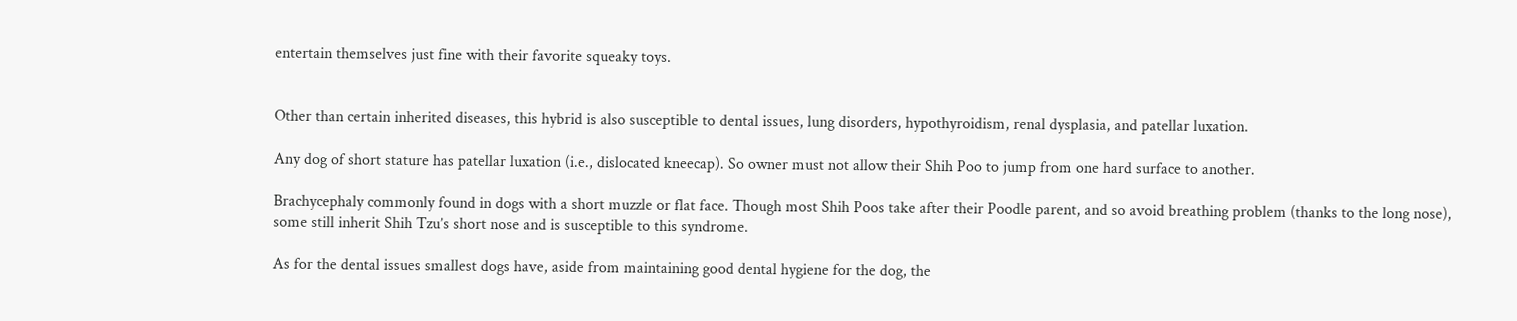entertain themselves just fine with their favorite squeaky toys.


Other than certain inherited diseases, this hybrid is also susceptible to dental issues, lung disorders, hypothyroidism, renal dysplasia, and patellar luxation.

Any dog of short stature has patellar luxation (i.e., dislocated kneecap). So owner must not allow their Shih Poo to jump from one hard surface to another.

Brachycephaly commonly found in dogs with a short muzzle or flat face. Though most Shih Poos take after their Poodle parent, and so avoid breathing problem (thanks to the long nose), some still inherit Shih Tzu’s short nose and is susceptible to this syndrome.

As for the dental issues smallest dogs have, aside from maintaining good dental hygiene for the dog, the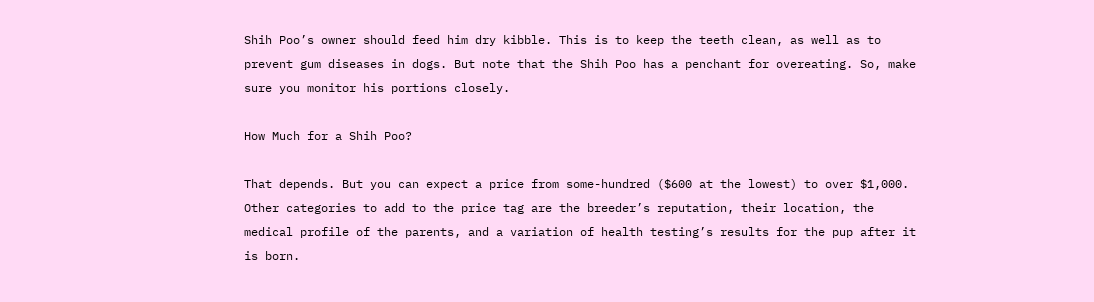Shih Poo’s owner should feed him dry kibble. This is to keep the teeth clean, as well as to prevent gum diseases in dogs. But note that the Shih Poo has a penchant for overeating. So, make sure you monitor his portions closely.

How Much for a Shih Poo?

That depends. But you can expect a price from some-hundred ($600 at the lowest) to over $1,000. Other categories to add to the price tag are the breeder’s reputation, their location, the medical profile of the parents, and a variation of health testing’s results for the pup after it is born.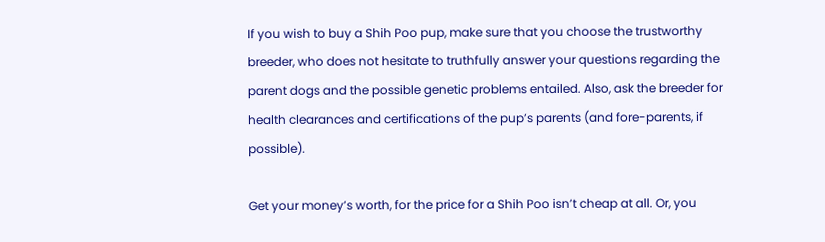If you wish to buy a Shih Poo pup, make sure that you choose the trustworthy breeder, who does not hesitate to truthfully answer your questions regarding the parent dogs and the possible genetic problems entailed. Also, ask the breeder for health clearances and certifications of the pup’s parents (and fore-parents, if possible).

Get your money’s worth, for the price for a Shih Poo isn’t cheap at all. Or, you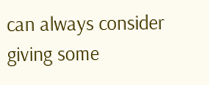can always consider giving some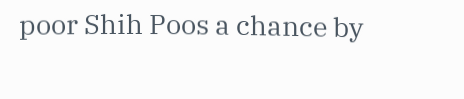poor Shih Poos a chance by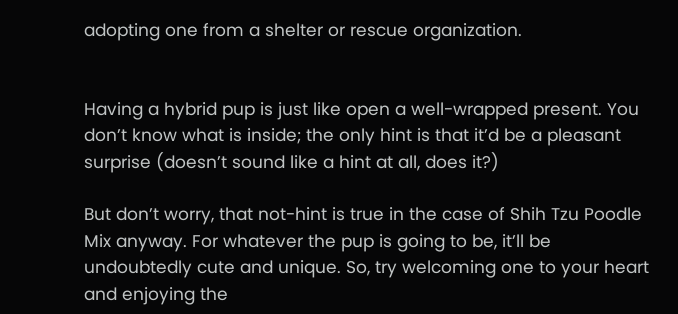adopting one from a shelter or rescue organization.


Having a hybrid pup is just like open a well-wrapped present. You don’t know what is inside; the only hint is that it’d be a pleasant surprise (doesn’t sound like a hint at all, does it?)

But don’t worry, that not-hint is true in the case of Shih Tzu Poodle Mix anyway. For whatever the pup is going to be, it’ll be undoubtedly cute and unique. So, try welcoming one to your heart and enjoying the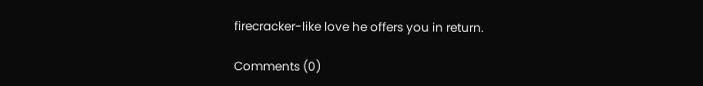firecracker-like love he offers you in return.

Comments (0)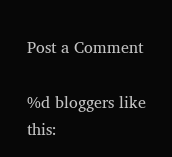Post a Comment

%d bloggers like this: